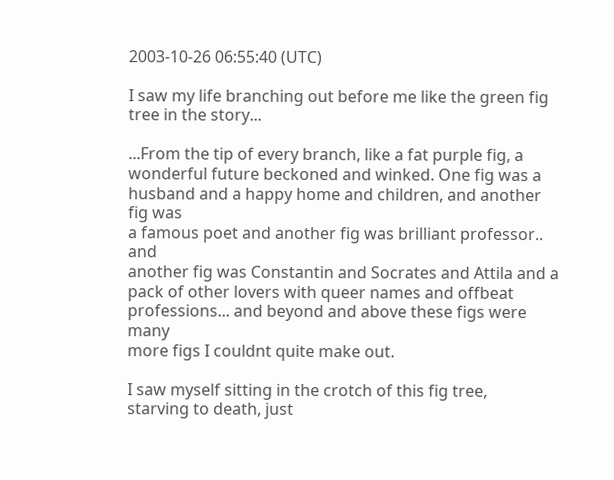2003-10-26 06:55:40 (UTC)

I saw my life branching out before me like the green fig tree in the story...

...From the tip of every branch, like a fat purple fig, a
wonderful future beckoned and winked. One fig was a
husband and a happy home and children, and another fig was
a famous poet and another fig was brilliant professor.. and
another fig was Constantin and Socrates and Attila and a
pack of other lovers with queer names and offbeat
professions... and beyond and above these figs were many
more figs I couldnt quite make out.

I saw myself sitting in the crotch of this fig tree,
starving to death, just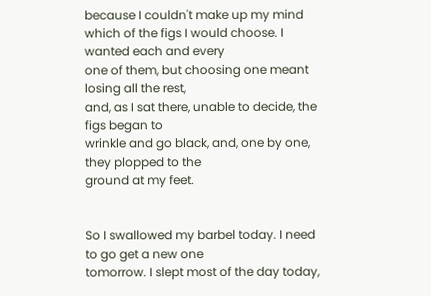because I couldn't make up my mind
which of the figs I would choose. I wanted each and every
one of them, but choosing one meant losing all the rest,
and, as I sat there, unable to decide, the figs began to
wrinkle and go black, and, one by one, they plopped to the
ground at my feet.


So I swallowed my barbel today. I need to go get a new one
tomorrow. I slept most of the day today,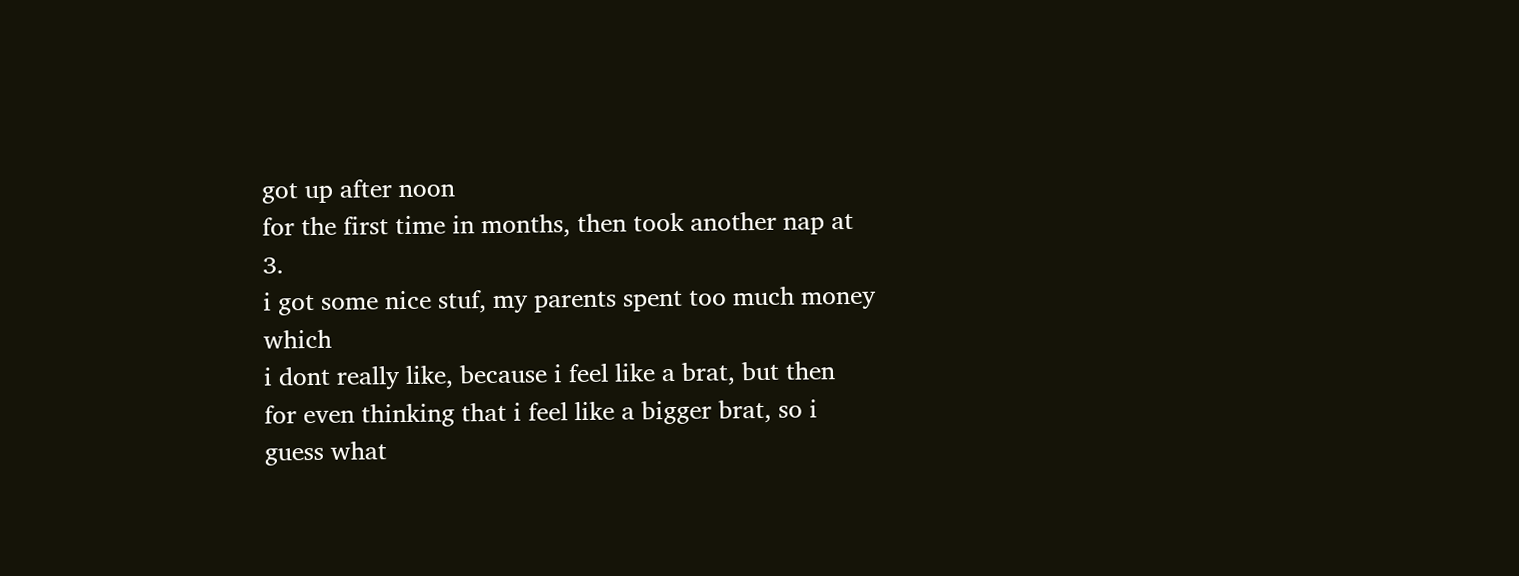got up after noon
for the first time in months, then took another nap at 3.
i got some nice stuf, my parents spent too much money which
i dont really like, because i feel like a brat, but then
for even thinking that i feel like a bigger brat, so i
guess what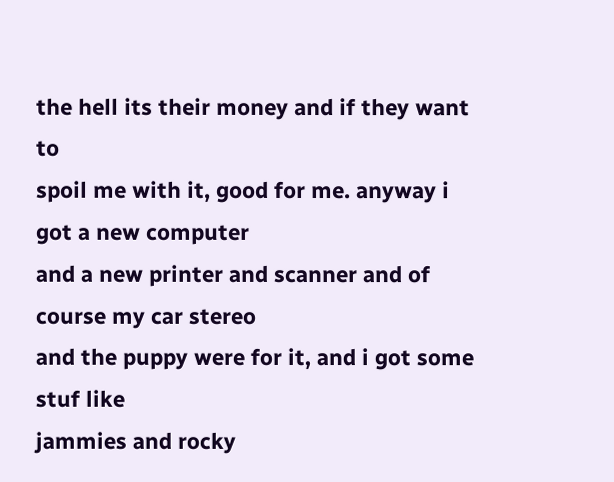the hell its their money and if they want to
spoil me with it, good for me. anyway i got a new computer
and a new printer and scanner and of course my car stereo
and the puppy were for it, and i got some stuf like
jammies and rocky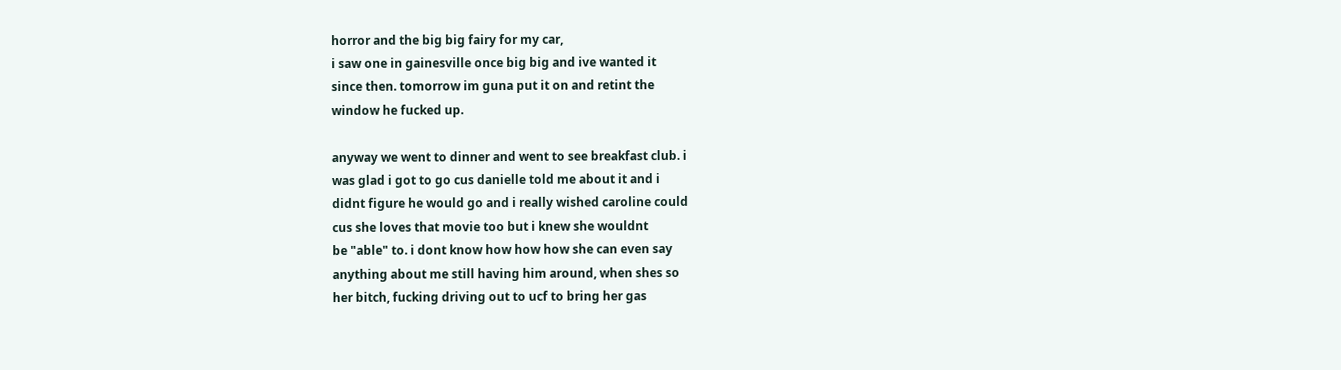horror and the big big fairy for my car,
i saw one in gainesville once big big and ive wanted it
since then. tomorrow im guna put it on and retint the
window he fucked up.

anyway we went to dinner and went to see breakfast club. i
was glad i got to go cus danielle told me about it and i
didnt figure he would go and i really wished caroline could
cus she loves that movie too but i knew she wouldnt
be "able" to. i dont know how how how she can even say
anything about me still having him around, when shes so
her bitch, fucking driving out to ucf to bring her gas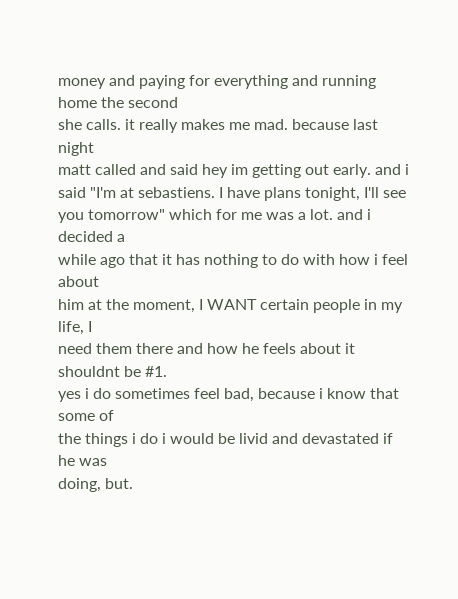money and paying for everything and running home the second
she calls. it really makes me mad. because last night
matt called and said hey im getting out early. and i
said "I'm at sebastiens. I have plans tonight, I'll see
you tomorrow" which for me was a lot. and i decided a
while ago that it has nothing to do with how i feel about
him at the moment, I WANT certain people in my life, I
need them there and how he feels about it shouldnt be #1.
yes i do sometimes feel bad, because i know that some of
the things i do i would be livid and devastated if he was
doing, but.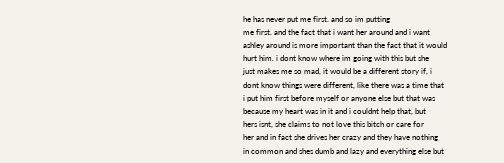he has never put me first. and so im putting
me first. and the fact that i want her around and i want
ashley around is more important than the fact that it would
hurt him. i dont know where im going with this but she
just makes me so mad, it would be a different story if, i
dont know things were different, like there was a time that
i put him first before myself or anyone else but that was
because my heart was in it and i couldnt help that, but
hers isnt, she claims to not love this bitch or care for
her and in fact she drives her crazy and they have nothing
in common and shes dumb and lazy and everything else but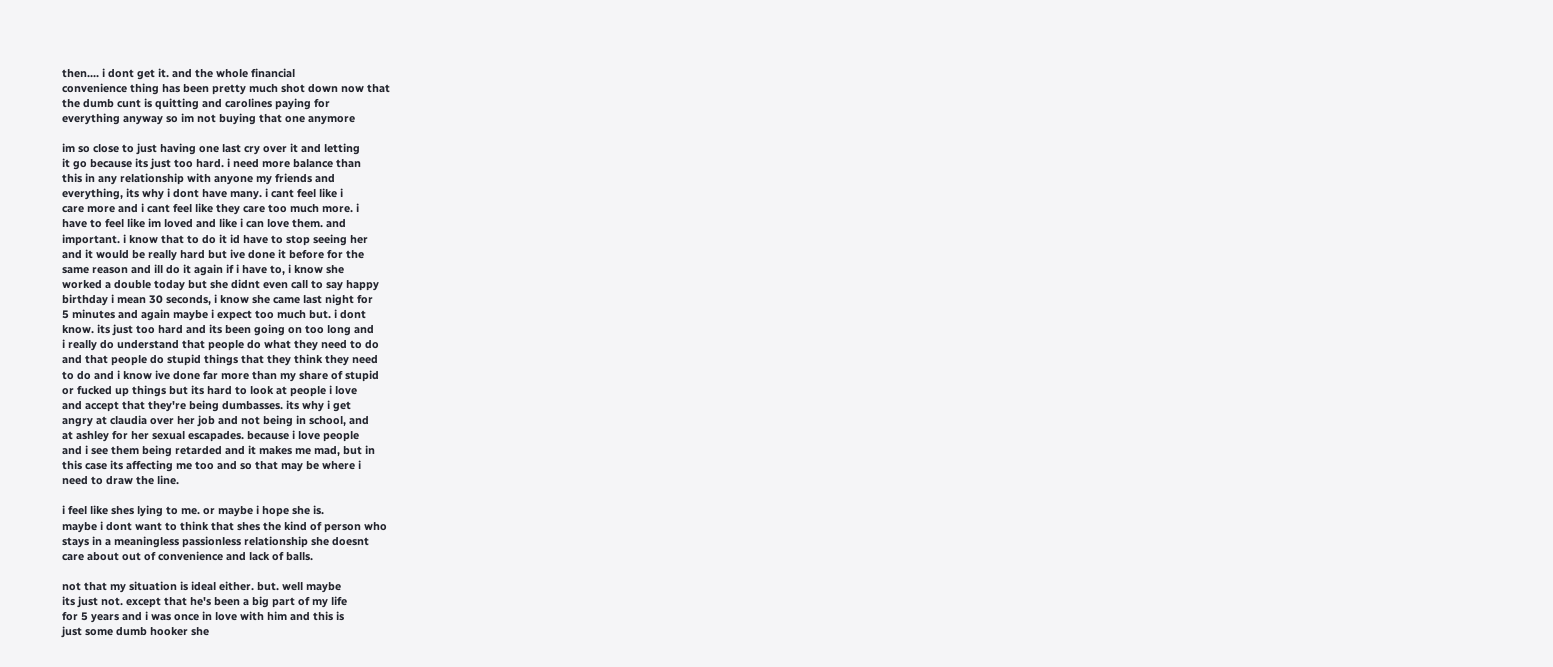then.... i dont get it. and the whole financial
convenience thing has been pretty much shot down now that
the dumb cunt is quitting and carolines paying for
everything anyway so im not buying that one anymore

im so close to just having one last cry over it and letting
it go because its just too hard. i need more balance than
this in any relationship with anyone my friends and
everything, its why i dont have many. i cant feel like i
care more and i cant feel like they care too much more. i
have to feel like im loved and like i can love them. and
important. i know that to do it id have to stop seeing her
and it would be really hard but ive done it before for the
same reason and ill do it again if i have to, i know she
worked a double today but she didnt even call to say happy
birthday i mean 30 seconds, i know she came last night for
5 minutes and again maybe i expect too much but. i dont
know. its just too hard and its been going on too long and
i really do understand that people do what they need to do
and that people do stupid things that they think they need
to do and i know ive done far more than my share of stupid
or fucked up things but its hard to look at people i love
and accept that they're being dumbasses. its why i get
angry at claudia over her job and not being in school, and
at ashley for her sexual escapades. because i love people
and i see them being retarded and it makes me mad, but in
this case its affecting me too and so that may be where i
need to draw the line.

i feel like shes lying to me. or maybe i hope she is.
maybe i dont want to think that shes the kind of person who
stays in a meaningless passionless relationship she doesnt
care about out of convenience and lack of balls.

not that my situation is ideal either. but. well maybe
its just not. except that he's been a big part of my life
for 5 years and i was once in love with him and this is
just some dumb hooker she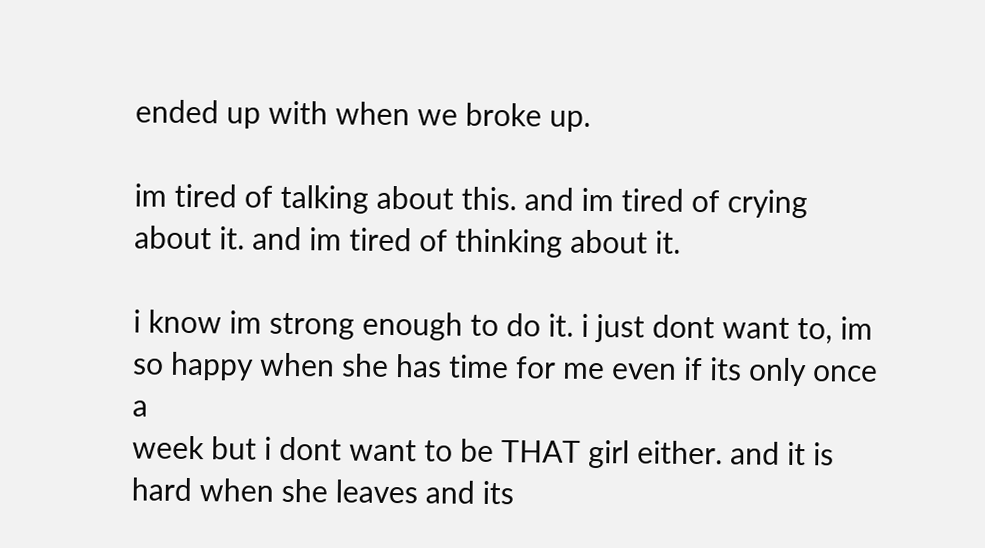ended up with when we broke up.

im tired of talking about this. and im tired of crying
about it. and im tired of thinking about it.

i know im strong enough to do it. i just dont want to, im
so happy when she has time for me even if its only once a
week but i dont want to be THAT girl either. and it is
hard when she leaves and its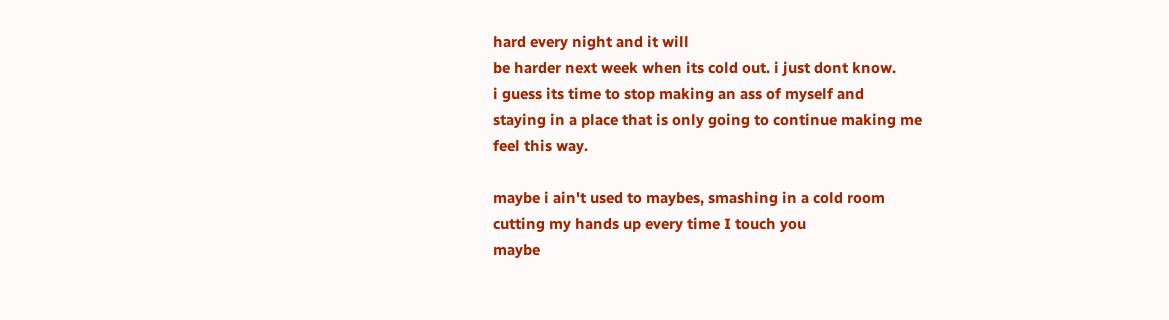hard every night and it will
be harder next week when its cold out. i just dont know.
i guess its time to stop making an ass of myself and
staying in a place that is only going to continue making me
feel this way.

maybe i ain't used to maybes, smashing in a cold room
cutting my hands up every time I touch you
maybe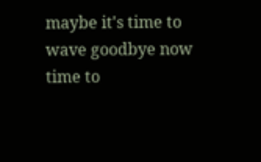maybe it's time to wave goodbye now
time to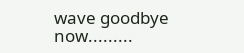wave goodbye now.........